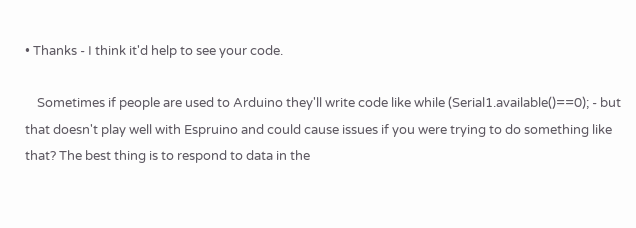• Thanks - I think it'd help to see your code.

    Sometimes if people are used to Arduino they'll write code like while (Serial1.available()==0); - but that doesn't play well with Espruino and could cause issues if you were trying to do something like that? The best thing is to respond to data in the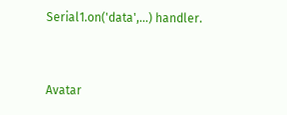Serial1.on('data',...) handler.


Avatar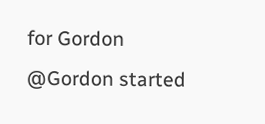for Gordon @Gordon started